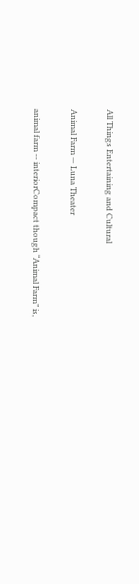All Things Entertaining and Cultural

Animal Farm — Luna Theater

animal farm -- interiorCompact though “Animal Farm” is,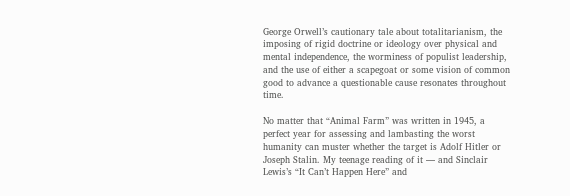George Orwell’s cautionary tale about totalitarianism, the imposing of rigid doctrine or ideology over physical and mental independence, the worminess of populist leadership, and the use of either a scapegoat or some vision of common good to advance a questionable cause resonates throughout time.

No matter that “Animal Farm” was written in 1945, a perfect year for assessing and lambasting the worst humanity can muster whether the target is Adolf Hitler or Joseph Stalin. My teenage reading of it — and Sinclair Lewis’s “It Can’t Happen Here” and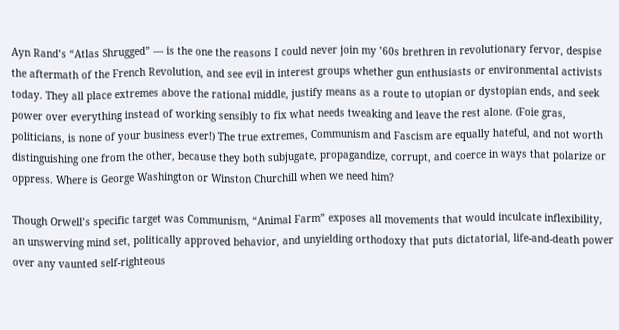Ayn Rand’s “Atlas Shrugged” — is the one the reasons I could never join my ’60s brethren in revolutionary fervor, despise the aftermath of the French Revolution, and see evil in interest groups whether gun enthusiasts or environmental activists today. They all place extremes above the rational middle, justify means as a route to utopian or dystopian ends, and seek power over everything instead of working sensibly to fix what needs tweaking and leave the rest alone. (Foie gras, politicians, is none of your business ever!) The true extremes, Communism and Fascism are equally hateful, and not worth distinguishing one from the other, because they both subjugate, propagandize, corrupt, and coerce in ways that polarize or oppress. Where is George Washington or Winston Churchill when we need him?

Though Orwell’s specific target was Communism, “Animal Farm” exposes all movements that would inculcate inflexibility, an unswerving mind set, politically approved behavior, and unyielding orthodoxy that puts dictatorial, life-and-death power over any vaunted self-righteous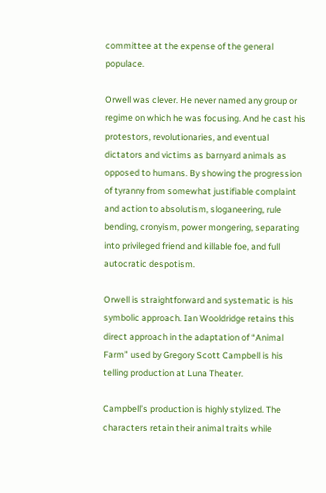committee at the expense of the general populace.

Orwell was clever. He never named any group or regime on which he was focusing. And he cast his protestors, revolutionaries, and eventual dictators and victims as barnyard animals as opposed to humans. By showing the progression of tyranny from somewhat justifiable complaint and action to absolutism, sloganeering, rule bending, cronyism, power mongering, separating into privileged friend and killable foe, and full autocratic despotism.

Orwell is straightforward and systematic is his symbolic approach. Ian Wooldridge retains this direct approach in the adaptation of “Animal Farm” used by Gregory Scott Campbell is his telling production at Luna Theater.

Campbell’s production is highly stylized. The characters retain their animal traits while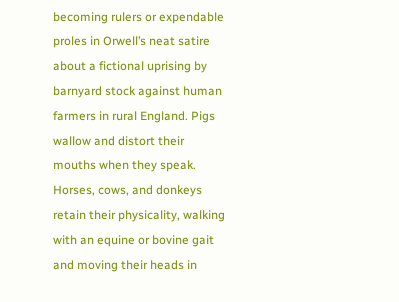becoming rulers or expendable proles in Orwell’s neat satire about a fictional uprising by barnyard stock against human farmers in rural England. Pigs wallow and distort their mouths when they speak. Horses, cows, and donkeys retain their physicality, walking with an equine or bovine gait and moving their heads in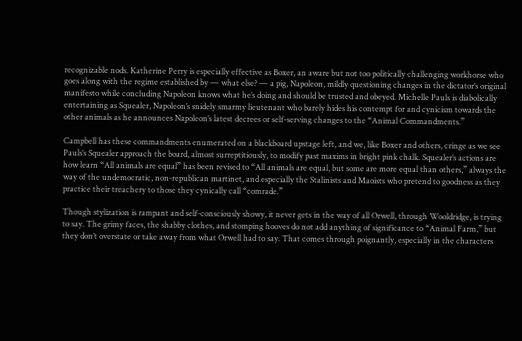recognizable nods. Katherine Perry is especially effective as Boxer, an aware but not too politically challenging workhorse who goes along with the regime established by — what else? — a pig, Napoleon, mildly questioning changes in the dictator’s original manifesto while concluding Napoleon knows what he’s doing and should be trusted and obeyed. Michelle Pauls is diabolically entertaining as Squealer, Napoleon’s snidely smarmy lieutenant who barely hides his contempt for and cynicism towards the other animals as he announces Napoleon’s latest decrees or self-serving changes to the “Animal Commandments.”

Campbell has these commandments enumerated on a blackboard upstage left, and we, like Boxer and others, cringe as we see Pauls’s Squealer approach the board, almost surreptitiously, to modify past maxims in bright pink chalk. Squealer’s actions are how learn “All animals are equal” has been revised to “All animals are equal, but some are more equal than others,” always the way of the undemocratic, non-republican martinet, and especially the Stalinists and Maoists who pretend to goodness as they practice their treachery to those they cynically call “comrade.”

Though stylization is rampant and self-consciously showy, it never gets in the way of all Orwell, through Wooldridge, is trying to say. The grimy faces, the shabby clothes, and stomping hooves do not add anything of significance to “Animal Farm,” but they don’t overstate or take away from what Orwell had to say. That comes through poignantly, especially in the characters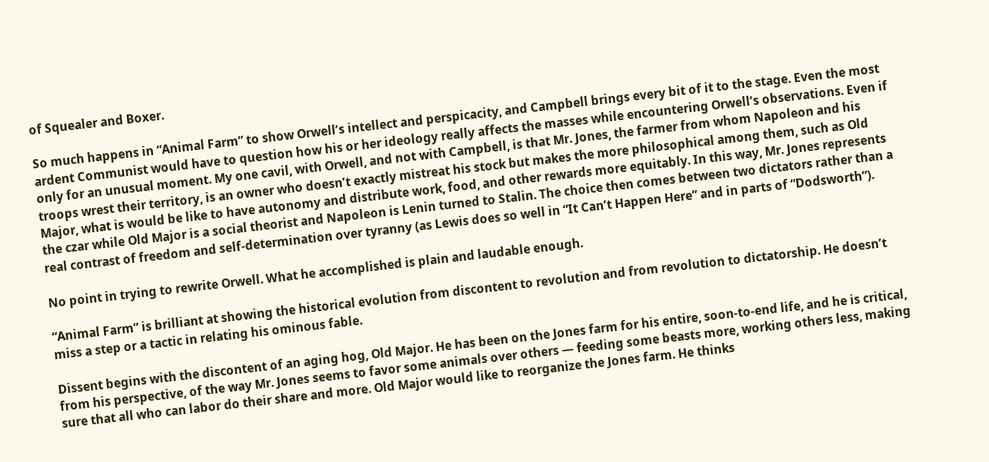of Squealer and Boxer.

So much happens in “Animal Farm” to show Orwell’s intellect and perspicacity, and Campbell brings every bit of it to the stage. Even the most ardent Communist would have to question how his or her ideology really affects the masses while encountering Orwell’s observations. Even if only for an unusual moment. My one cavil, with Orwell, and not with Campbell, is that Mr. Jones, the farmer from whom Napoleon and his troops wrest their territory, is an owner who doesn’t exactly mistreat his stock but makes the more philosophical among them, such as Old Major, what is would be like to have autonomy and distribute work, food, and other rewards more equitably. In this way, Mr. Jones represents the czar while Old Major is a social theorist and Napoleon is Lenin turned to Stalin. The choice then comes between two dictators rather than a real contrast of freedom and self-determination over tyranny (as Lewis does so well in “It Can’t Happen Here” and in parts of “Dodsworth”).

No point in trying to rewrite Orwell. What he accomplished is plain and laudable enough.

“Animal Farm” is brilliant at showing the historical evolution from discontent to revolution and from revolution to dictatorship. He doesn’t miss a step or a tactic in relating his ominous fable.

Dissent begins with the discontent of an aging hog, Old Major. He has been on the Jones farm for his entire, soon-to-end life, and he is critical, from his perspective, of the way Mr. Jones seems to favor some animals over others — feeding some beasts more, working others less, making sure that all who can labor do their share and more. Old Major would like to reorganize the Jones farm. He thinks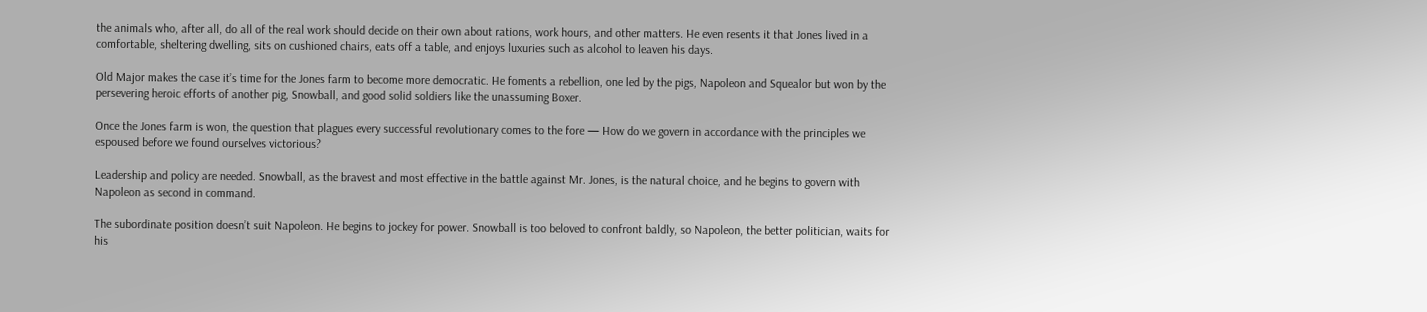the animals who, after all, do all of the real work should decide on their own about rations, work hours, and other matters. He even resents it that Jones lived in a comfortable, sheltering dwelling, sits on cushioned chairs, eats off a table, and enjoys luxuries such as alcohol to leaven his days.

Old Major makes the case it’s time for the Jones farm to become more democratic. He foments a rebellion, one led by the pigs, Napoleon and Squealor but won by the persevering heroic efforts of another pig, Snowball, and good solid soldiers like the unassuming Boxer.

Once the Jones farm is won, the question that plagues every successful revolutionary comes to the fore — How do we govern in accordance with the principles we espoused before we found ourselves victorious?

Leadership and policy are needed. Snowball, as the bravest and most effective in the battle against Mr. Jones, is the natural choice, and he begins to govern with Napoleon as second in command.

The subordinate position doesn’t suit Napoleon. He begins to jockey for power. Snowball is too beloved to confront baldly, so Napoleon, the better politician, waits for his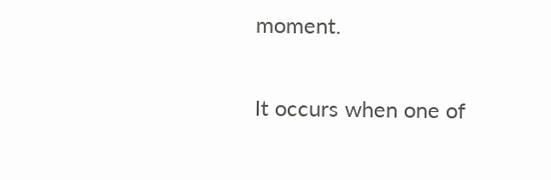moment.

It occurs when one of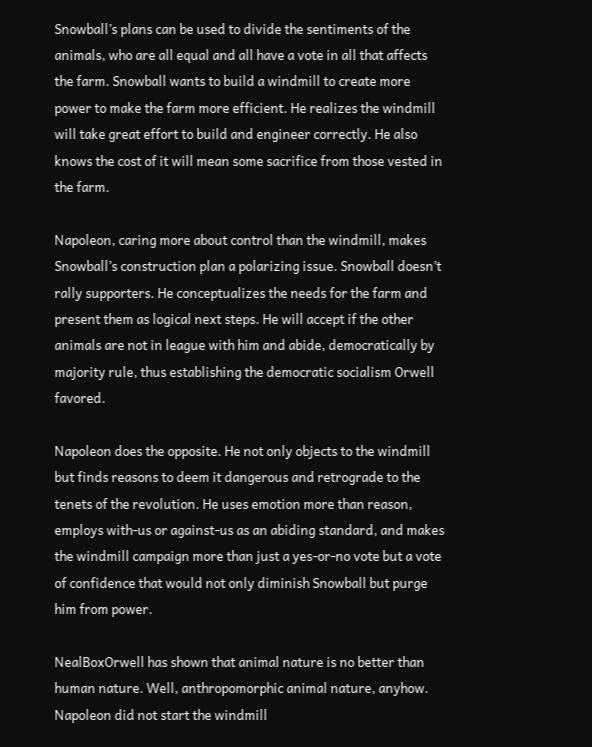Snowball’s plans can be used to divide the sentiments of the animals, who are all equal and all have a vote in all that affects the farm. Snowball wants to build a windmill to create more power to make the farm more efficient. He realizes the windmill will take great effort to build and engineer correctly. He also knows the cost of it will mean some sacrifice from those vested in the farm.

Napoleon, caring more about control than the windmill, makes Snowball’s construction plan a polarizing issue. Snowball doesn’t rally supporters. He conceptualizes the needs for the farm and present them as logical next steps. He will accept if the other animals are not in league with him and abide, democratically by majority rule, thus establishing the democratic socialism Orwell favored.

Napoleon does the opposite. He not only objects to the windmill but finds reasons to deem it dangerous and retrograde to the tenets of the revolution. He uses emotion more than reason, employs with-us or against-us as an abiding standard, and makes the windmill campaign more than just a yes-or-no vote but a vote of confidence that would not only diminish Snowball but purge him from power.

NealBoxOrwell has shown that animal nature is no better than human nature. Well, anthropomorphic animal nature, anyhow. Napoleon did not start the windmill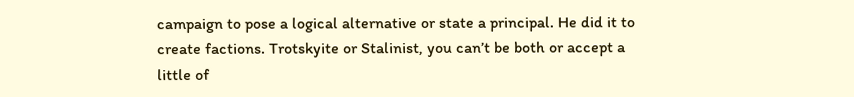campaign to pose a logical alternative or state a principal. He did it to create factions. Trotskyite or Stalinist, you can’t be both or accept a little of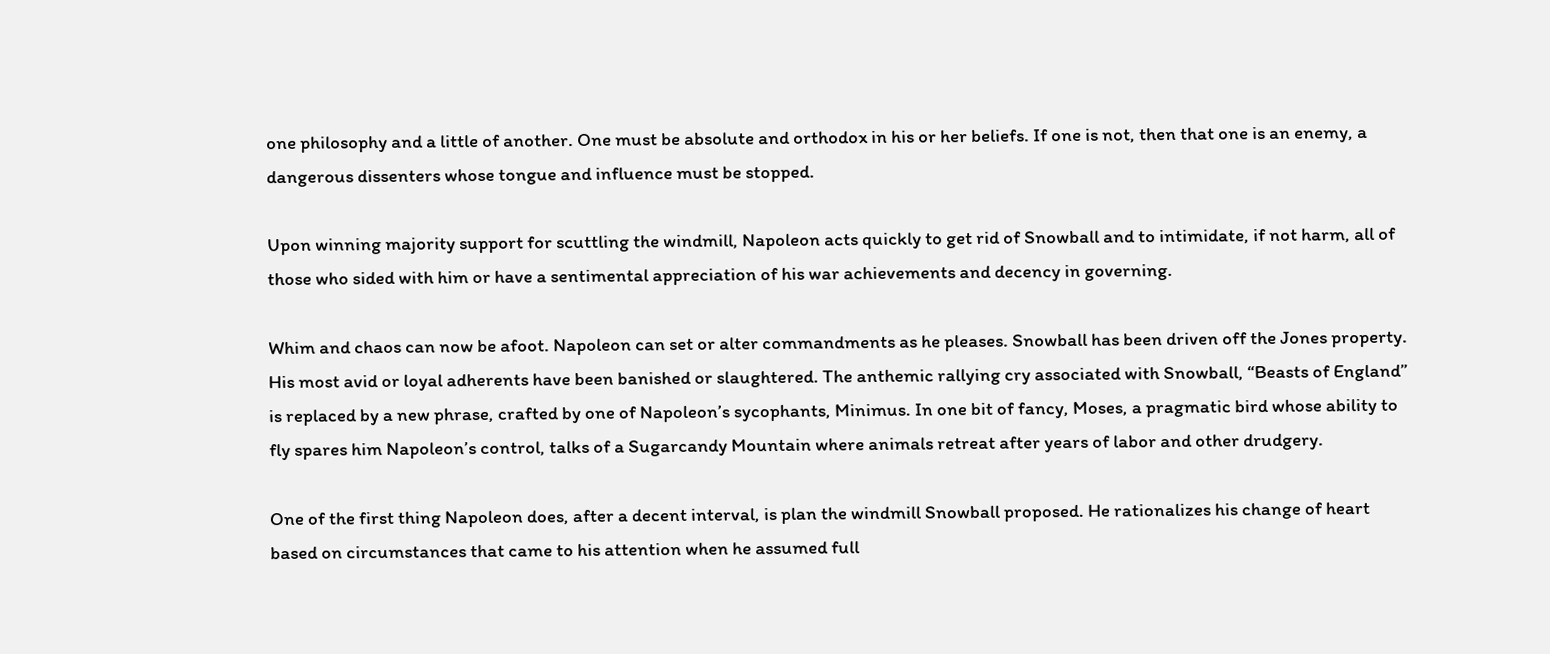one philosophy and a little of another. One must be absolute and orthodox in his or her beliefs. If one is not, then that one is an enemy, a dangerous dissenters whose tongue and influence must be stopped.

Upon winning majority support for scuttling the windmill, Napoleon acts quickly to get rid of Snowball and to intimidate, if not harm, all of those who sided with him or have a sentimental appreciation of his war achievements and decency in governing.

Whim and chaos can now be afoot. Napoleon can set or alter commandments as he pleases. Snowball has been driven off the Jones property. His most avid or loyal adherents have been banished or slaughtered. The anthemic rallying cry associated with Snowball, “Beasts of England” is replaced by a new phrase, crafted by one of Napoleon’s sycophants, Minimus. In one bit of fancy, Moses, a pragmatic bird whose ability to fly spares him Napoleon’s control, talks of a Sugarcandy Mountain where animals retreat after years of labor and other drudgery.

One of the first thing Napoleon does, after a decent interval, is plan the windmill Snowball proposed. He rationalizes his change of heart based on circumstances that came to his attention when he assumed full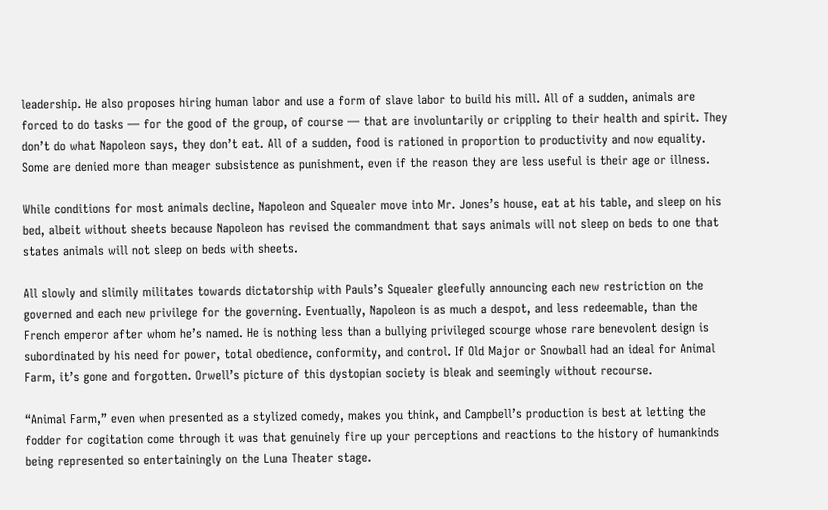leadership. He also proposes hiring human labor and use a form of slave labor to build his mill. All of a sudden, animals are forced to do tasks — for the good of the group, of course — that are involuntarily or crippling to their health and spirit. They don’t do what Napoleon says, they don’t eat. All of a sudden, food is rationed in proportion to productivity and now equality. Some are denied more than meager subsistence as punishment, even if the reason they are less useful is their age or illness.

While conditions for most animals decline, Napoleon and Squealer move into Mr. Jones’s house, eat at his table, and sleep on his bed, albeit without sheets because Napoleon has revised the commandment that says animals will not sleep on beds to one that states animals will not sleep on beds with sheets.

All slowly and slimily militates towards dictatorship with Pauls’s Squealer gleefully announcing each new restriction on the governed and each new privilege for the governing. Eventually, Napoleon is as much a despot, and less redeemable, than the French emperor after whom he’s named. He is nothing less than a bullying privileged scourge whose rare benevolent design is subordinated by his need for power, total obedience, conformity, and control. If Old Major or Snowball had an ideal for Animal Farm, it’s gone and forgotten. Orwell’s picture of this dystopian society is bleak and seemingly without recourse.

“Animal Farm,” even when presented as a stylized comedy, makes you think, and Campbell’s production is best at letting the fodder for cogitation come through it was that genuinely fire up your perceptions and reactions to the history of humankinds being represented so entertainingly on the Luna Theater stage.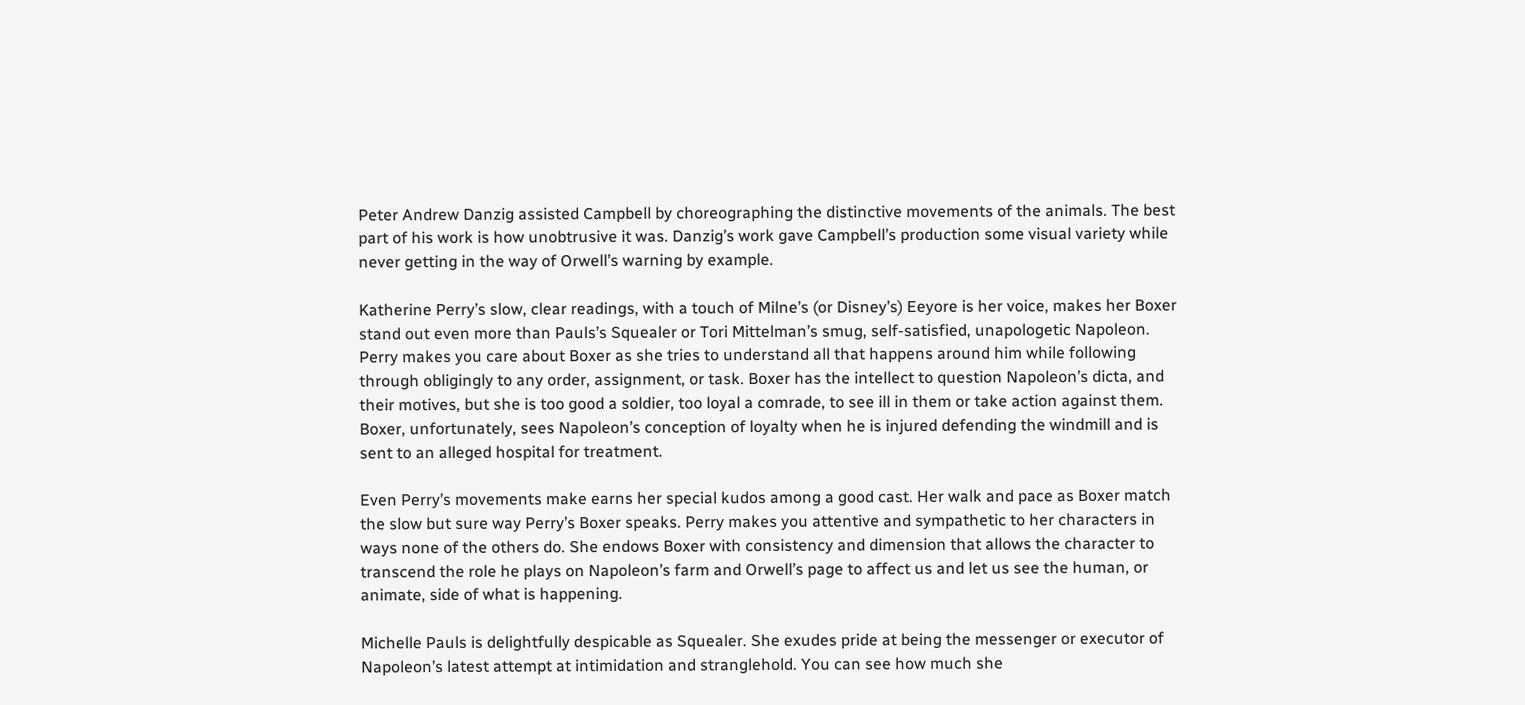Peter Andrew Danzig assisted Campbell by choreographing the distinctive movements of the animals. The best part of his work is how unobtrusive it was. Danzig’s work gave Campbell’s production some visual variety while never getting in the way of Orwell’s warning by example.

Katherine Perry’s slow, clear readings, with a touch of Milne’s (or Disney’s) Eeyore is her voice, makes her Boxer stand out even more than Pauls’s Squealer or Tori Mittelman’s smug, self-satisfied, unapologetic Napoleon. Perry makes you care about Boxer as she tries to understand all that happens around him while following through obligingly to any order, assignment, or task. Boxer has the intellect to question Napoleon’s dicta, and their motives, but she is too good a soldier, too loyal a comrade, to see ill in them or take action against them. Boxer, unfortunately, sees Napoleon’s conception of loyalty when he is injured defending the windmill and is sent to an alleged hospital for treatment.

Even Perry’s movements make earns her special kudos among a good cast. Her walk and pace as Boxer match the slow but sure way Perry’s Boxer speaks. Perry makes you attentive and sympathetic to her characters in ways none of the others do. She endows Boxer with consistency and dimension that allows the character to transcend the role he plays on Napoleon’s farm and Orwell’s page to affect us and let us see the human, or animate, side of what is happening.

Michelle Pauls is delightfully despicable as Squealer. She exudes pride at being the messenger or executor of Napoleon’s latest attempt at intimidation and stranglehold. You can see how much she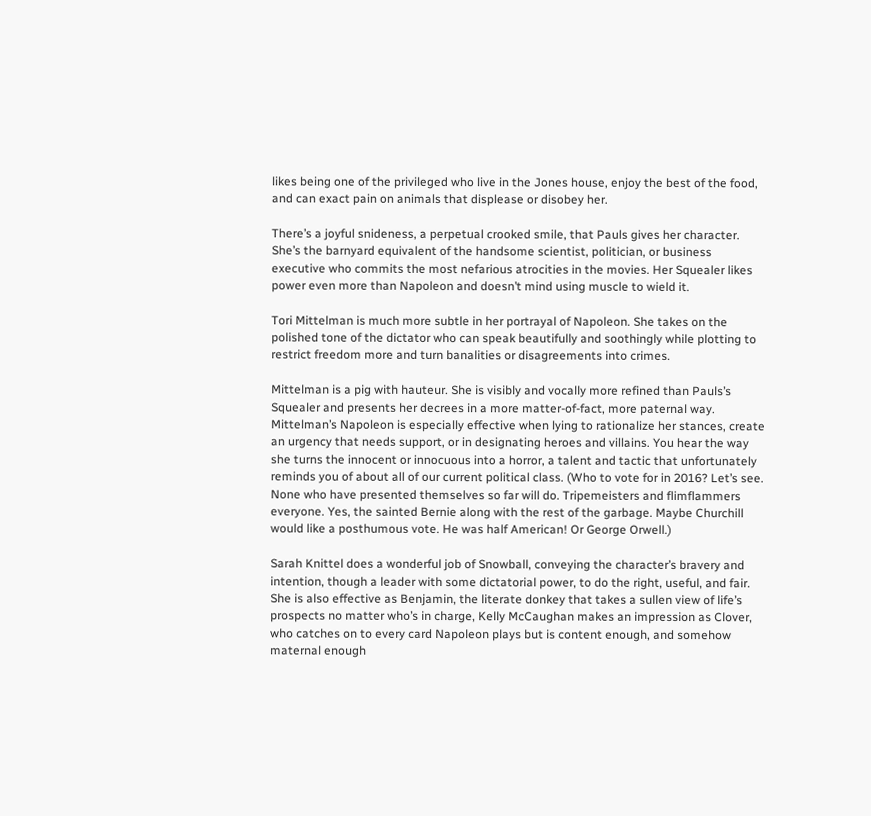likes being one of the privileged who live in the Jones house, enjoy the best of the food, and can exact pain on animals that displease or disobey her.

There’s a joyful snideness, a perpetual crooked smile, that Pauls gives her character. She’s the barnyard equivalent of the handsome scientist, politician, or business executive who commits the most nefarious atrocities in the movies. Her Squealer likes power even more than Napoleon and doesn’t mind using muscle to wield it.

Tori Mittelman is much more subtle in her portrayal of Napoleon. She takes on the polished tone of the dictator who can speak beautifully and soothingly while plotting to restrict freedom more and turn banalities or disagreements into crimes.

Mittelman is a pig with hauteur. She is visibly and vocally more refined than Pauls’s Squealer and presents her decrees in a more matter-of-fact, more paternal way. Mittelman’s Napoleon is especially effective when lying to rationalize her stances, create an urgency that needs support, or in designating heroes and villains. You hear the way she turns the innocent or innocuous into a horror, a talent and tactic that unfortunately reminds you of about all of our current political class. (Who to vote for in 2016? Let’s see. None who have presented themselves so far will do. Tripemeisters and flimflammers everyone. Yes, the sainted Bernie along with the rest of the garbage. Maybe Churchill would like a posthumous vote. He was half American! Or George Orwell.)

Sarah Knittel does a wonderful job of Snowball, conveying the character’s bravery and intention, though a leader with some dictatorial power, to do the right, useful, and fair. She is also effective as Benjamin, the literate donkey that takes a sullen view of life’s prospects no matter who’s in charge, Kelly McCaughan makes an impression as Clover, who catches on to every card Napoleon plays but is content enough, and somehow maternal enough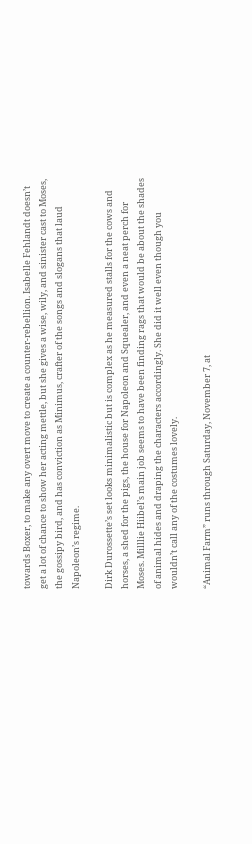towards Boxer, to make any overt move to create a counter-rebellion. Isabelle Fehlandt doesn’t get a lot of chance to show her acting mettle, but she gives a wise, wily, and sinister cast to Moses, the gossipy bird, and has conviction as Minimus, crafter of the songs and slogans that laud Napoleon’s regime.

Dirk Durossette’s set looks minimalistic but is complex as he measured stalls for the cows and horses, a shed for the pigs, the house for Napoleon and Squealer, and even a neat perch for Moses. Milllie Hiibel’s main job seems to have been finding rags that would be about the shades of animal hides and draping the characters accordingly. She did it well even though you wouldn’t call any of the costumes lovely.

“Animal Farm” runs through Saturday, November 7, at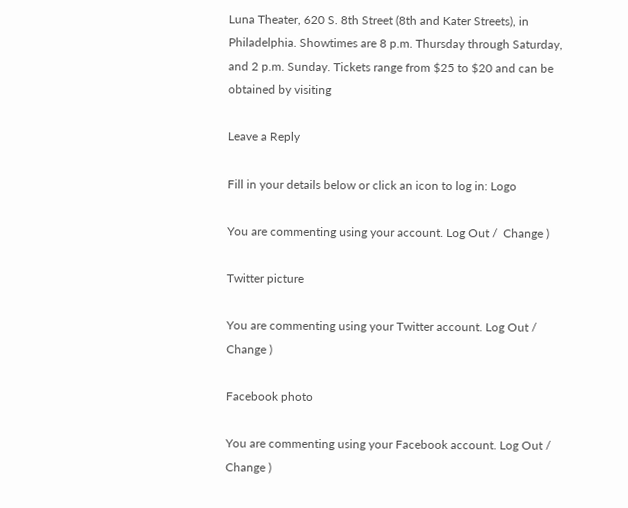Luna Theater, 620 S. 8th Street (8th and Kater Streets), in Philadelphia. Showtimes are 8 p.m. Thursday through Saturday, and 2 p.m. Sunday. Tickets range from $25 to $20 and can be obtained by visiting

Leave a Reply

Fill in your details below or click an icon to log in: Logo

You are commenting using your account. Log Out /  Change )

Twitter picture

You are commenting using your Twitter account. Log Out /  Change )

Facebook photo

You are commenting using your Facebook account. Log Out /  Change )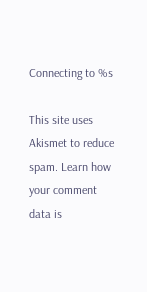Connecting to %s

This site uses Akismet to reduce spam. Learn how your comment data is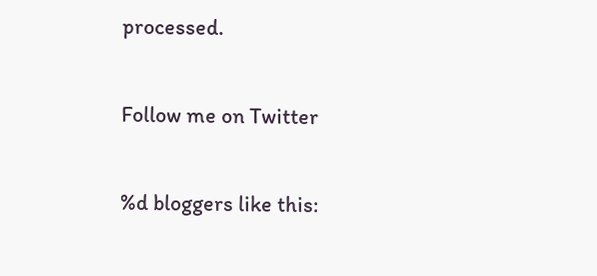processed.

Follow me on Twitter

%d bloggers like this: